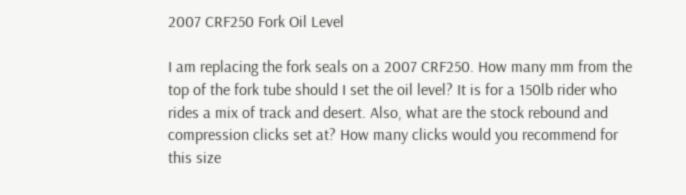2007 CRF250 Fork Oil Level

I am replacing the fork seals on a 2007 CRF250. How many mm from the top of the fork tube should I set the oil level? It is for a 150lb rider who rides a mix of track and desert. Also, what are the stock rebound and compression clicks set at? How many clicks would you recommend for this size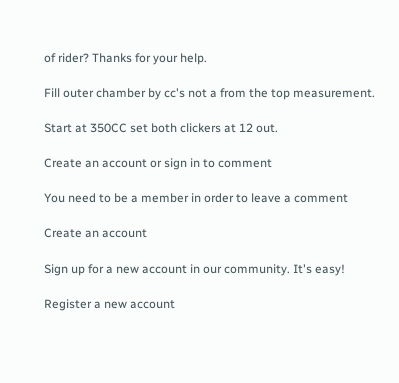of rider? Thanks for your help.

Fill outer chamber by cc's not a from the top measurement.

Start at 350CC set both clickers at 12 out.

Create an account or sign in to comment

You need to be a member in order to leave a comment

Create an account

Sign up for a new account in our community. It's easy!

Register a new account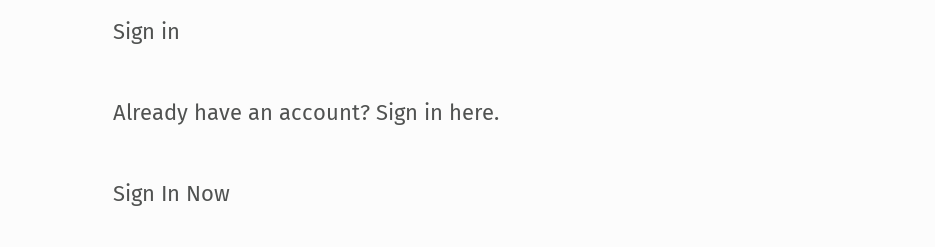Sign in

Already have an account? Sign in here.

Sign In Now